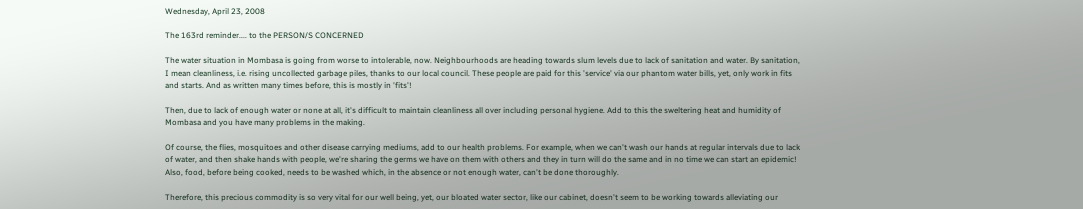Wednesday, April 23, 2008

The 163rd reminder.... to the PERSON/S CONCERNED

The water situation in Mombasa is going from worse to intolerable, now. Neighbourhoods are heading towards slum levels due to lack of sanitation and water. By sanitation, I mean cleanliness, i.e. rising uncollected garbage piles, thanks to our local council. These people are paid for this 'service' via our phantom water bills, yet, only work in fits and starts. And as written many times before, this is mostly in 'fits'!

Then, due to lack of enough water or none at all, it's difficult to maintain cleanliness all over including personal hygiene. Add to this the sweltering heat and humidity of Mombasa and you have many problems in the making.

Of course, the flies, mosquitoes and other disease carrying mediums, add to our health problems. For example, when we can't wash our hands at regular intervals due to lack of water, and then shake hands with people, we're sharing the germs we have on them with others and they in turn will do the same and in no time we can start an epidemic! Also, food, before being cooked, needs to be washed which, in the absence or not enough water, can't be done thoroughly.

Therefore, this precious commodity is so very vital for our well being, yet, our bloated water sector, like our cabinet, doesn't seem to be working towards alleviating our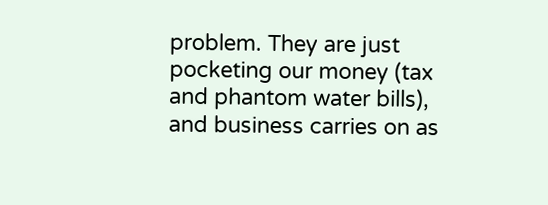problem. They are just pocketing our money (tax and phantom water bills), and business carries on as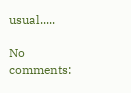usual.....

No comments: